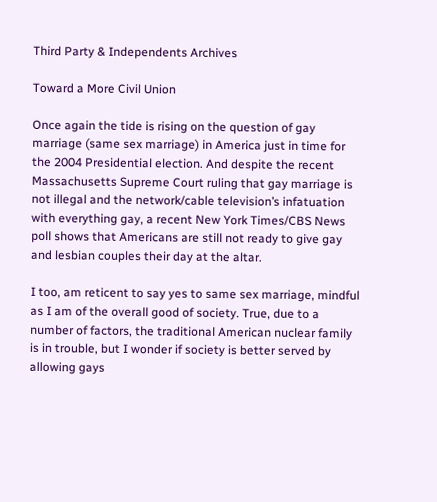Third Party & Independents Archives

Toward a More Civil Union

Once again the tide is rising on the question of gay marriage (same sex marriage) in America just in time for the 2004 Presidential election. And despite the recent Massachusetts Supreme Court ruling that gay marriage is not illegal and the network/cable television’s infatuation with everything gay, a recent New York Times/CBS News poll shows that Americans are still not ready to give gay and lesbian couples their day at the altar.

I too, am reticent to say yes to same sex marriage, mindful as I am of the overall good of society. True, due to a number of factors, the traditional American nuclear family is in trouble, but I wonder if society is better served by allowing gays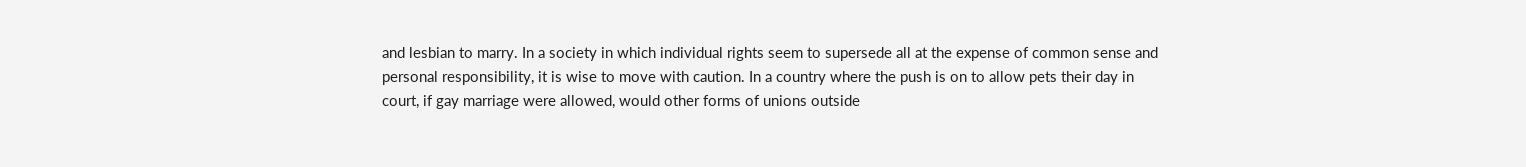and lesbian to marry. In a society in which individual rights seem to supersede all at the expense of common sense and personal responsibility, it is wise to move with caution. In a country where the push is on to allow pets their day in court, if gay marriage were allowed, would other forms of unions outside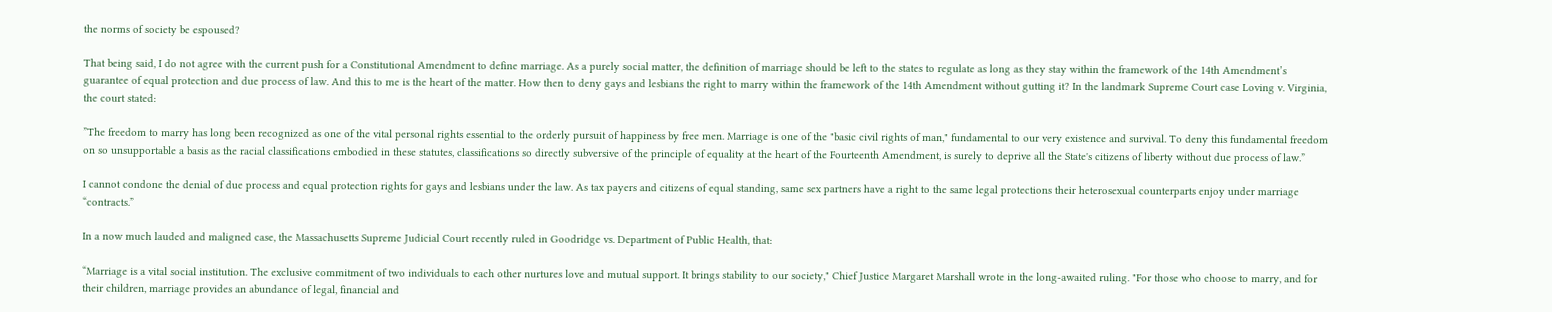the norms of society be espoused?

That being said, I do not agree with the current push for a Constitutional Amendment to define marriage. As a purely social matter, the definition of marriage should be left to the states to regulate as long as they stay within the framework of the 14th Amendment’s guarantee of equal protection and due process of law. And this to me is the heart of the matter. How then to deny gays and lesbians the right to marry within the framework of the 14th Amendment without gutting it? In the landmark Supreme Court case Loving v. Virginia, the court stated:

”The freedom to marry has long been recognized as one of the vital personal rights essential to the orderly pursuit of happiness by free men. Marriage is one of the "basic civil rights of man," fundamental to our very existence and survival. To deny this fundamental freedom on so unsupportable a basis as the racial classifications embodied in these statutes, classifications so directly subversive of the principle of equality at the heart of the Fourteenth Amendment, is surely to deprive all the State's citizens of liberty without due process of law.”

I cannot condone the denial of due process and equal protection rights for gays and lesbians under the law. As tax payers and citizens of equal standing, same sex partners have a right to the same legal protections their heterosexual counterparts enjoy under marriage “contracts.”

In a now much lauded and maligned case, the Massachusetts Supreme Judicial Court recently ruled in Goodridge vs. Department of Public Health, that:

“Marriage is a vital social institution. The exclusive commitment of two individuals to each other nurtures love and mutual support. It brings stability to our society," Chief Justice Margaret Marshall wrote in the long-awaited ruling. "For those who choose to marry, and for their children, marriage provides an abundance of legal, financial and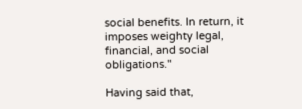social benefits. In return, it imposes weighty legal, financial, and social obligations."

Having said that,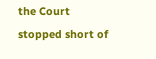the Court stopped short of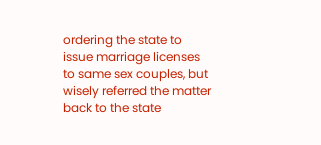ordering the state to issue marriage licenses to same sex couples, but wisely referred the matter back to the state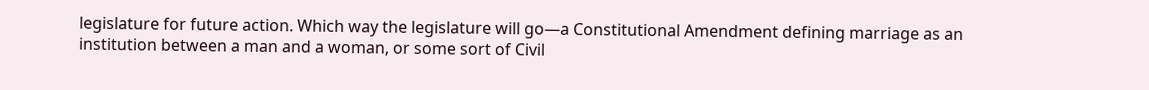legislature for future action. Which way the legislature will go—a Constitutional Amendment defining marriage as an institution between a man and a woman, or some sort of Civil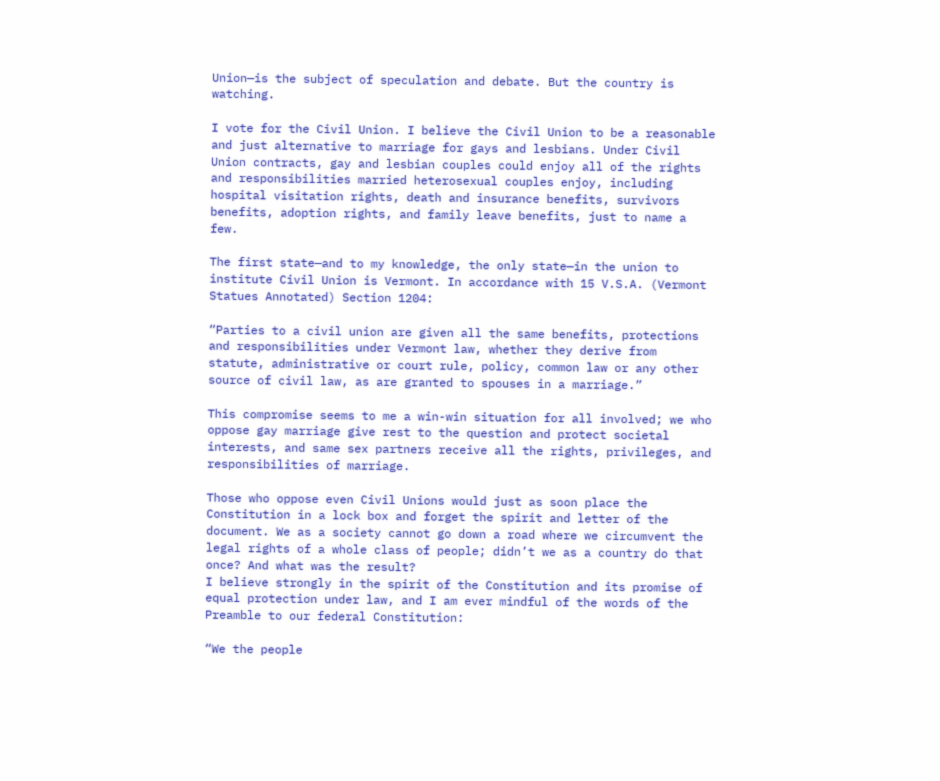Union—is the subject of speculation and debate. But the country is watching.

I vote for the Civil Union. I believe the Civil Union to be a reasonable and just alternative to marriage for gays and lesbians. Under Civil Union contracts, gay and lesbian couples could enjoy all of the rights and responsibilities married heterosexual couples enjoy, including hospital visitation rights, death and insurance benefits, survivors benefits, adoption rights, and family leave benefits, just to name a few.

The first state—and to my knowledge, the only state—in the union to institute Civil Union is Vermont. In accordance with 15 V.S.A. (Vermont Statues Annotated) Section 1204:

“Parties to a civil union are given all the same benefits, protections and responsibilities under Vermont law, whether they derive from statute, administrative or court rule, policy, common law or any other source of civil law, as are granted to spouses in a marriage.”

This compromise seems to me a win-win situation for all involved; we who oppose gay marriage give rest to the question and protect societal interests, and same sex partners receive all the rights, privileges, and responsibilities of marriage.

Those who oppose even Civil Unions would just as soon place the Constitution in a lock box and forget the spirit and letter of the document. We as a society cannot go down a road where we circumvent the legal rights of a whole class of people; didn’t we as a country do that once? And what was the result?
I believe strongly in the spirit of the Constitution and its promise of equal protection under law, and I am ever mindful of the words of the Preamble to our federal Constitution:

“We the people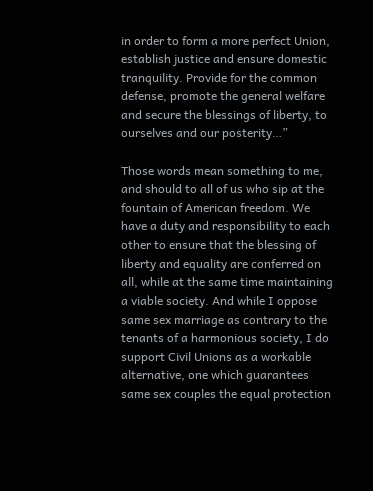in order to form a more perfect Union, establish justice and ensure domestic tranquility. Provide for the common defense, promote the general welfare and secure the blessings of liberty, to ourselves and our posterity…”

Those words mean something to me, and should to all of us who sip at the fountain of American freedom. We have a duty and responsibility to each other to ensure that the blessing of liberty and equality are conferred on all, while at the same time maintaining a viable society. And while I oppose same sex marriage as contrary to the tenants of a harmonious society, I do support Civil Unions as a workable alternative, one which guarantees same sex couples the equal protection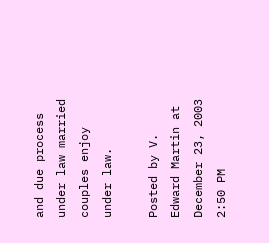and due process under law married couples enjoy under law.

Posted by V. Edward Martin at December 23, 2003 2:50 PM